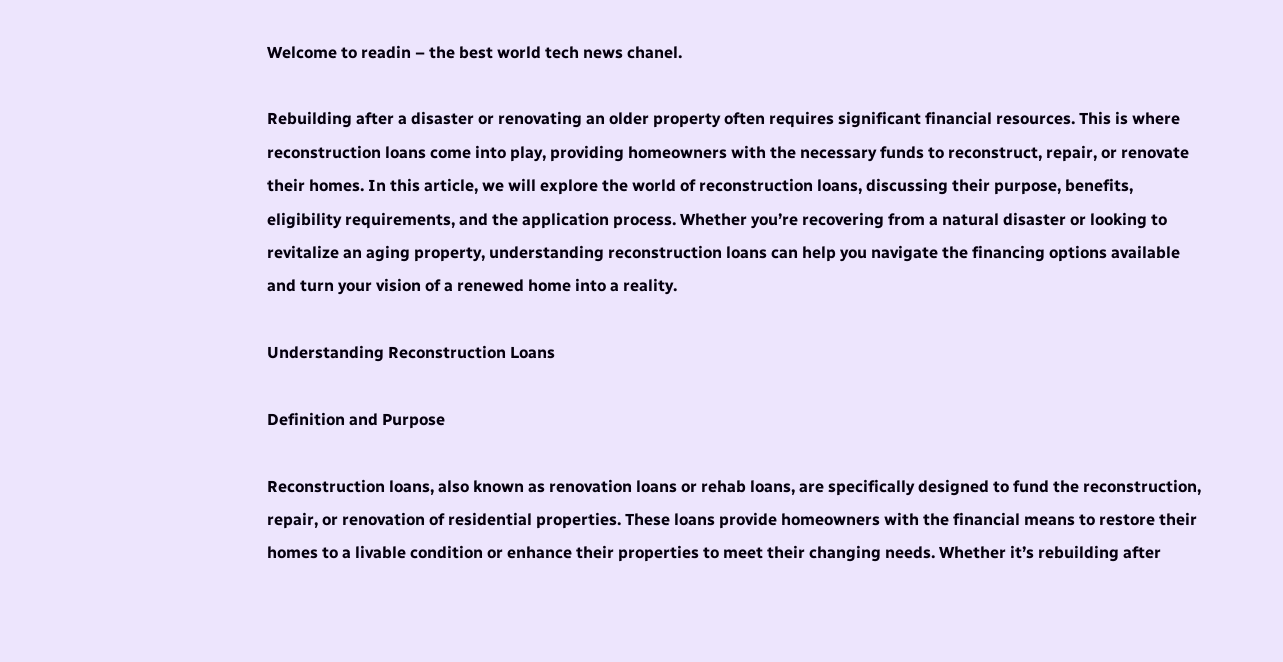Welcome to readin – the best world tech news chanel.

Rebuilding after a disaster or renovating an older property often requires significant financial resources. This is where reconstruction loans come into play, providing homeowners with the necessary funds to reconstruct, repair, or renovate their homes. In this article, we will explore the world of reconstruction loans, discussing their purpose, benefits, eligibility requirements, and the application process. Whether you’re recovering from a natural disaster or looking to revitalize an aging property, understanding reconstruction loans can help you navigate the financing options available and turn your vision of a renewed home into a reality.

Understanding Reconstruction Loans

Definition and Purpose

Reconstruction loans, also known as renovation loans or rehab loans, are specifically designed to fund the reconstruction, repair, or renovation of residential properties. These loans provide homeowners with the financial means to restore their homes to a livable condition or enhance their properties to meet their changing needs. Whether it’s rebuilding after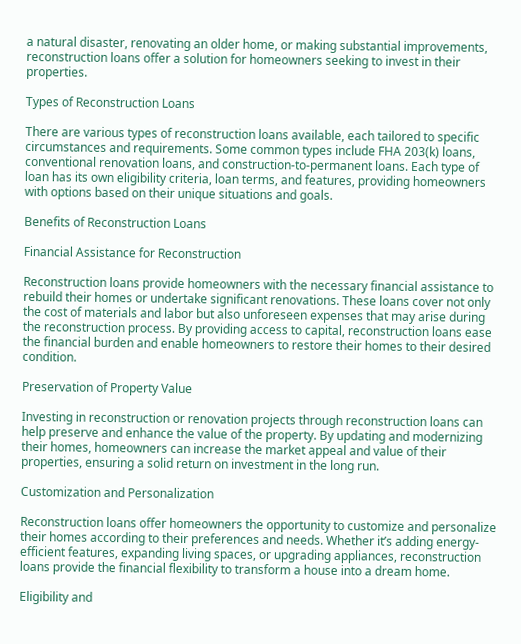a natural disaster, renovating an older home, or making substantial improvements, reconstruction loans offer a solution for homeowners seeking to invest in their properties.

Types of Reconstruction Loans

There are various types of reconstruction loans available, each tailored to specific circumstances and requirements. Some common types include FHA 203(k) loans, conventional renovation loans, and construction-to-permanent loans. Each type of loan has its own eligibility criteria, loan terms, and features, providing homeowners with options based on their unique situations and goals.

Benefits of Reconstruction Loans

Financial Assistance for Reconstruction

Reconstruction loans provide homeowners with the necessary financial assistance to rebuild their homes or undertake significant renovations. These loans cover not only the cost of materials and labor but also unforeseen expenses that may arise during the reconstruction process. By providing access to capital, reconstruction loans ease the financial burden and enable homeowners to restore their homes to their desired condition.

Preservation of Property Value

Investing in reconstruction or renovation projects through reconstruction loans can help preserve and enhance the value of the property. By updating and modernizing their homes, homeowners can increase the market appeal and value of their properties, ensuring a solid return on investment in the long run.

Customization and Personalization

Reconstruction loans offer homeowners the opportunity to customize and personalize their homes according to their preferences and needs. Whether it’s adding energy-efficient features, expanding living spaces, or upgrading appliances, reconstruction loans provide the financial flexibility to transform a house into a dream home.

Eligibility and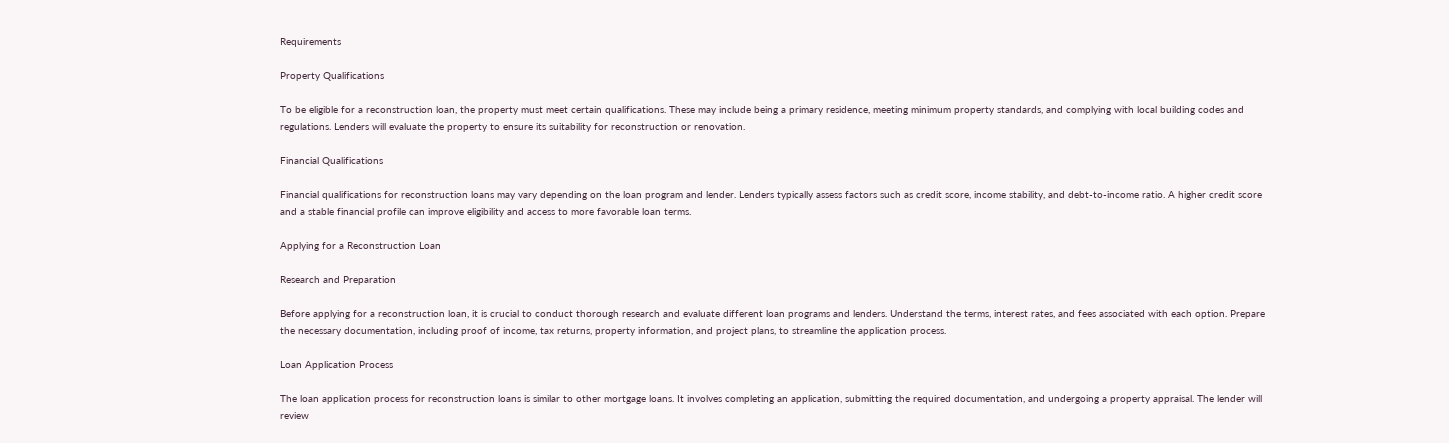Requirements

Property Qualifications

To be eligible for a reconstruction loan, the property must meet certain qualifications. These may include being a primary residence, meeting minimum property standards, and complying with local building codes and regulations. Lenders will evaluate the property to ensure its suitability for reconstruction or renovation.

Financial Qualifications

Financial qualifications for reconstruction loans may vary depending on the loan program and lender. Lenders typically assess factors such as credit score, income stability, and debt-to-income ratio. A higher credit score and a stable financial profile can improve eligibility and access to more favorable loan terms.

Applying for a Reconstruction Loan

Research and Preparation

Before applying for a reconstruction loan, it is crucial to conduct thorough research and evaluate different loan programs and lenders. Understand the terms, interest rates, and fees associated with each option. Prepare the necessary documentation, including proof of income, tax returns, property information, and project plans, to streamline the application process.

Loan Application Process

The loan application process for reconstruction loans is similar to other mortgage loans. It involves completing an application, submitting the required documentation, and undergoing a property appraisal. The lender will review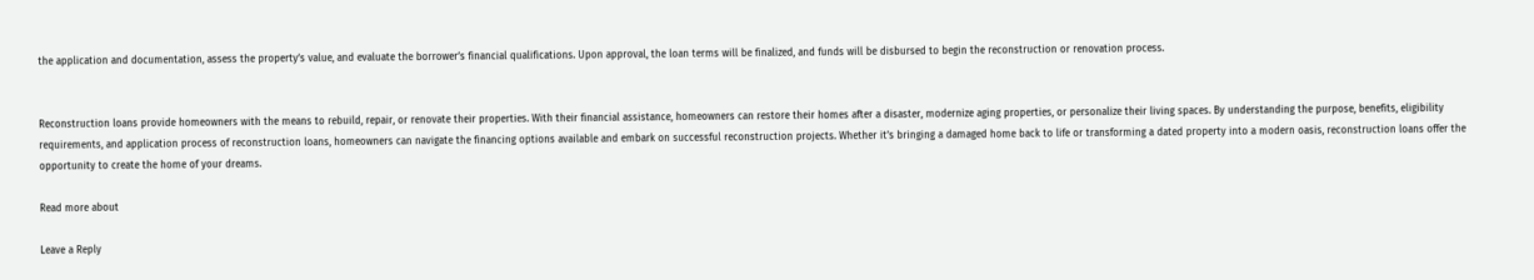the application and documentation, assess the property’s value, and evaluate the borrower’s financial qualifications. Upon approval, the loan terms will be finalized, and funds will be disbursed to begin the reconstruction or renovation process.


Reconstruction loans provide homeowners with the means to rebuild, repair, or renovate their properties. With their financial assistance, homeowners can restore their homes after a disaster, modernize aging properties, or personalize their living spaces. By understanding the purpose, benefits, eligibility requirements, and application process of reconstruction loans, homeowners can navigate the financing options available and embark on successful reconstruction projects. Whether it’s bringing a damaged home back to life or transforming a dated property into a modern oasis, reconstruction loans offer the opportunity to create the home of your dreams.

Read more about

Leave a Reply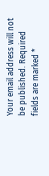Your email address will not be published. Required fields are marked *